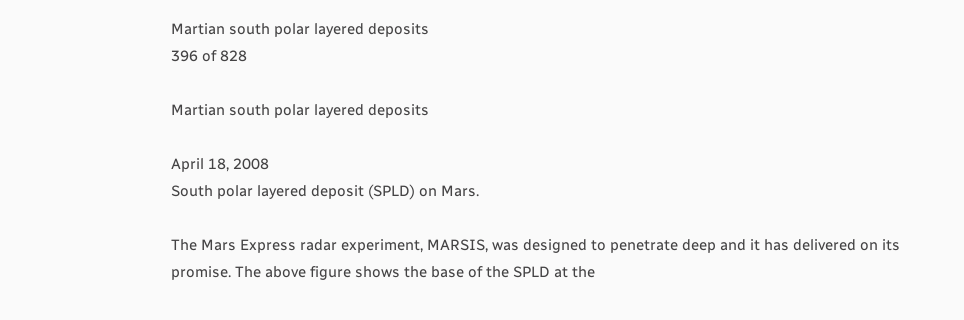Martian south polar layered deposits
396 of 828

Martian south polar layered deposits

April 18, 2008
South polar layered deposit (SPLD) on Mars.

The Mars Express radar experiment, MARSIS, was designed to penetrate deep and it has delivered on its promise. The above figure shows the base of the SPLD at the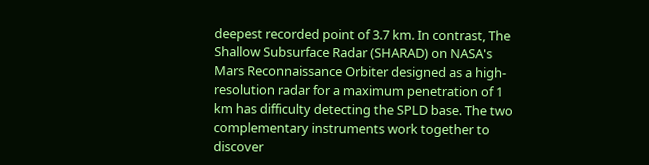deepest recorded point of 3.7 km. In contrast, The Shallow Subsurface Radar (SHARAD) on NASA's Mars Reconnaissance Orbiter designed as a high-resolution radar for a maximum penetration of 1 km has difficulty detecting the SPLD base. The two complementary instruments work together to discover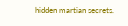hidden martian secrets.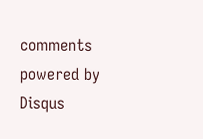comments powered by Disqus